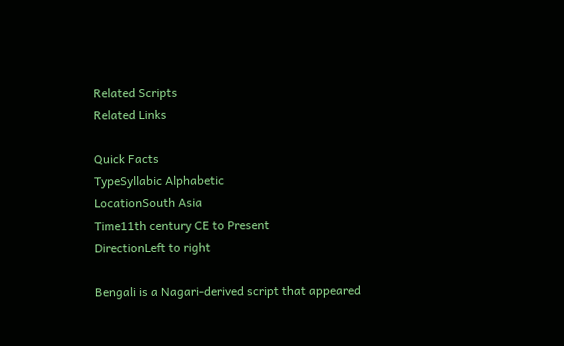Related Scripts
Related Links

Quick Facts
TypeSyllabic Alphabetic
LocationSouth Asia
Time11th century CE to Present
DirectionLeft to right

Bengali is a Nagari-derived script that appeared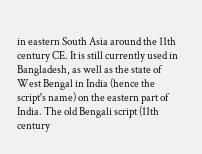in eastern South Asia around the 11th century CE. It is still currently used in Bangladesh, as well as the state of West Bengal in India (hence the script's name) on the eastern part of India. The old Bengali script (11th century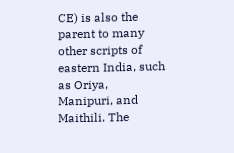CE) is also the parent to many other scripts of eastern India, such as Oriya, Manipuri, and Maithili. The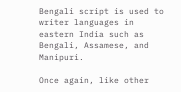Bengali script is used to writer languages in eastern India such as Bengali, Assamese, and Manipuri.

Once again, like other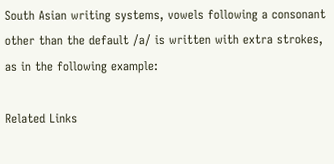South Asian writing systems, vowels following a consonant other than the default /a/ is written with extra strokes, as in the following example:

Related Links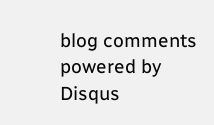blog comments powered by Disqus